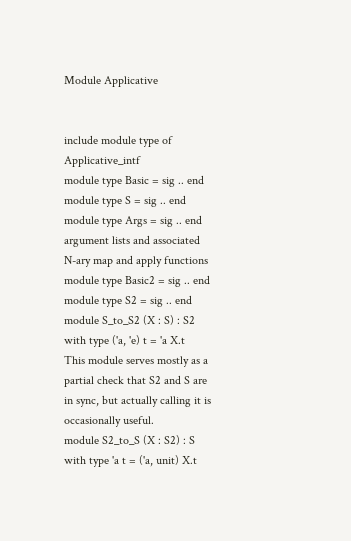Module Applicative


include module type of Applicative_intf
module type Basic = sig .. end
module type S = sig .. end
module type Args = sig .. end
argument lists and associated N-ary map and apply functions
module type Basic2 = sig .. end
module type S2 = sig .. end
module S_to_S2 (X : S) : S2 with type ('a, 'e) t = 'a X.t
This module serves mostly as a partial check that S2 and S are in sync, but actually calling it is occasionally useful.
module S2_to_S (X : S2) : S with type 'a t = ('a, unit) X.t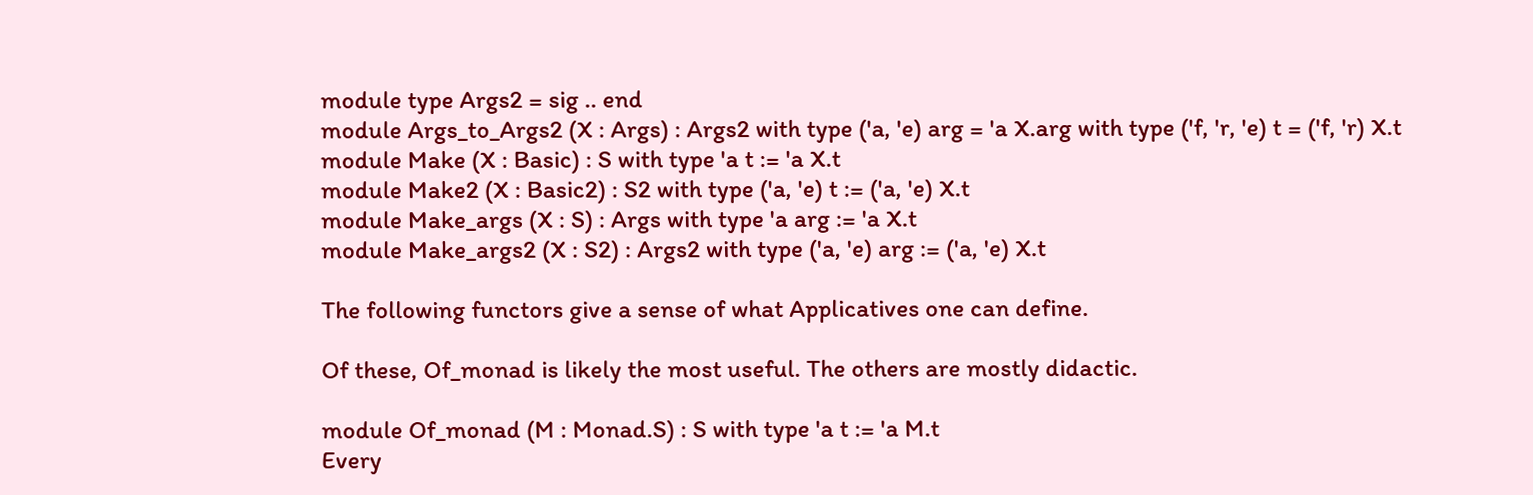module type Args2 = sig .. end
module Args_to_Args2 (X : Args) : Args2 with type ('a, 'e) arg = 'a X.arg with type ('f, 'r, 'e) t = ('f, 'r) X.t
module Make (X : Basic) : S with type 'a t := 'a X.t
module Make2 (X : Basic2) : S2 with type ('a, 'e) t := ('a, 'e) X.t
module Make_args (X : S) : Args with type 'a arg := 'a X.t
module Make_args2 (X : S2) : Args2 with type ('a, 'e) arg := ('a, 'e) X.t

The following functors give a sense of what Applicatives one can define.

Of these, Of_monad is likely the most useful. The others are mostly didactic.

module Of_monad (M : Monad.S) : S with type 'a t := 'a M.t
Every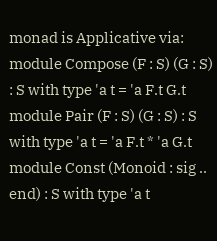monad is Applicative via:
module Compose (F : S) (G : S) : S with type 'a t = 'a F.t G.t
module Pair (F : S) (G : S) : S with type 'a t = 'a F.t * 'a G.t
module Const (Monoid : sig .. end) : S with type 'a t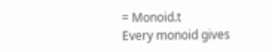= Monoid.t
Every monoid gives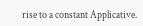rise to a constant Applicative.